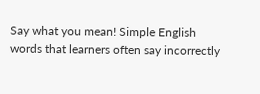Say what you mean! Simple English words that learners often say incorrectly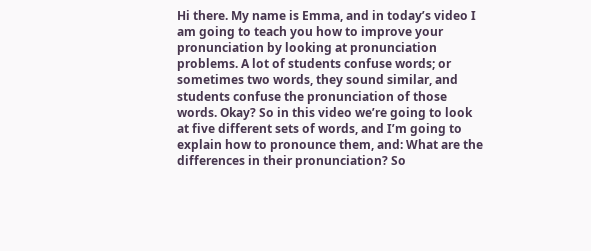Hi there. My name is Emma, and in today’s video I am going to teach you how to improve your pronunciation by looking at pronunciation problems. A lot of students confuse words; or sometimes two words, they sound similar, and students confuse the pronunciation of those words. Okay? So in this video we’re going to look at five different sets of words, and I’m going to explain how to pronounce them, and: What are the differences in their pronunciation? So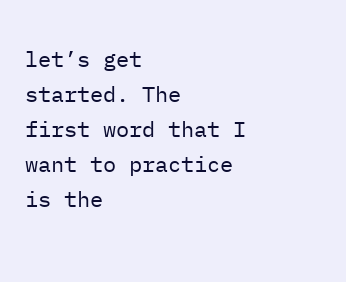let’s get started. The first word that I want to practice is the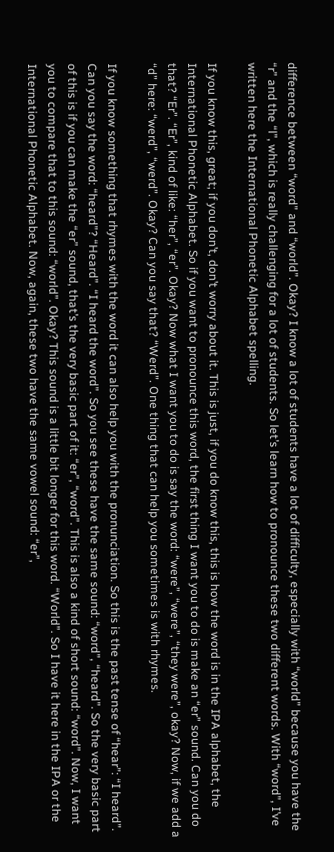difference between “word” and “world”. Okay? I know a lot of students have a lot of difficulty, especially with “world” because you have the “r” and the “l”, which is really challenging for a lot of students. So let’s learn how to pronounce these two different words. With “word”, I’ve written here the International Phonetic Alphabet spelling.

If you know this, great; if you don’t, don’t worry about it. This is just, if you do know this, this is how the word is in the IPA alphabet, the International Phonetic Alphabet. So if you want to pronounce this word, the first thing I want you to do is make an “er” sound. Can you do that? “Er”. “Er”, kind of like: “her”, “er”. Okay? Now what I want you to do is say the word: “were”, “were”, “they were”, okay? Now, if we add a “d” here: “werd”, “werd”. Okay? Can you say that? “Werd”. One thing that can help you sometimes is with rhymes.

If you know something that rhymes with the word it can also help you with the pronunciation. So this is the past tense of “hear”: “I heard”. Can you say the word: “heard”? “Heard”. “I heard the word”. So you see these have the same sound: “word”, “heard”. So the very basic part of this is if you can make the “er” sound, that’s the very basic part of it: “er”, “word”. This is also a kind of short sound: “word”. Now, I want you to compare that to this sound: “world”. Okay? This sound is a little bit longer for this word. “World”. So I have it here in the IPA or the International Phonetic Alphabet. Now, again, these two have the same vowel sound: “er”,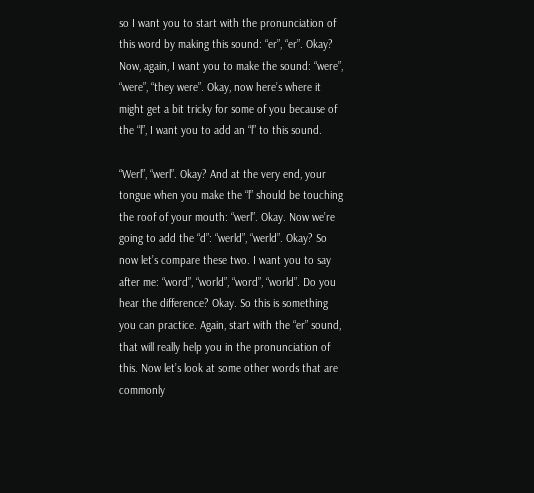so I want you to start with the pronunciation of this word by making this sound: “er”, “er”. Okay? Now, again, I want you to make the sound: “were”, “were”, “they were”. Okay, now here’s where it might get a bit tricky for some of you because of the “l”, I want you to add an “l” to this sound.

“Werl”, “werl”. Okay? And at the very end, your tongue when you make the “l” should be touching the roof of your mouth: “werl”. Okay. Now we’re going to add the “d”: “werld”, “werld”. Okay? So now let’s compare these two. I want you to say after me: “word”, “world”, “word”, “world”. Do you hear the difference? Okay. So this is something you can practice. Again, start with the “er” sound, that will really help you in the pronunciation of this. Now let’s look at some other words that are commonly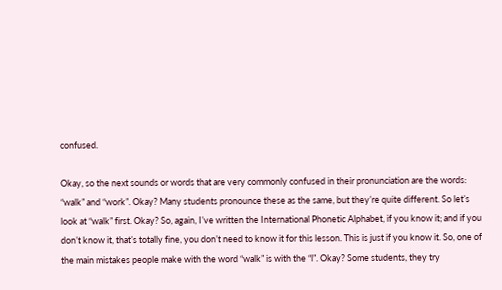confused.

Okay, so the next sounds or words that are very commonly confused in their pronunciation are the words: “walk” and “work”. Okay? Many students pronounce these as the same, but they’re quite different. So let’s look at “walk” first. Okay? So, again, I’ve written the International Phonetic Alphabet, if you know it; and if you don’t know it, that’s totally fine, you don’t need to know it for this lesson. This is just if you know it. So, one of the main mistakes people make with the word “walk” is with the “l”. Okay? Some students, they try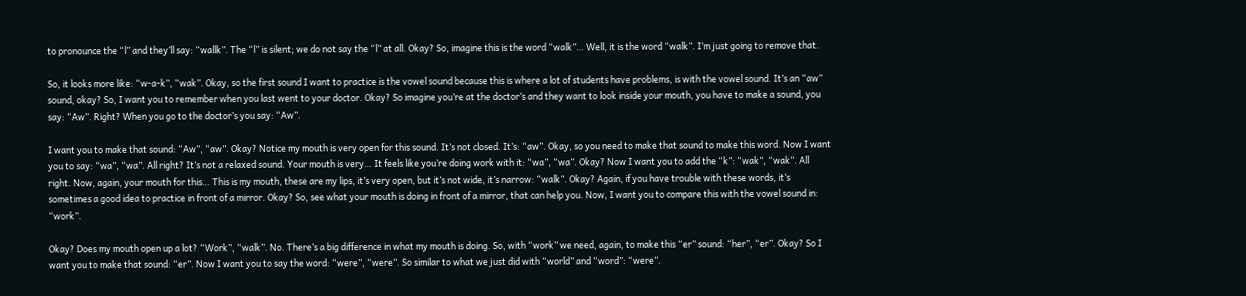to pronounce the “l” and they’ll say: “wallk”. The “l” is silent; we do not say the “l” at all. Okay? So, imagine this is the word “walk”… Well, it is the word “walk”. I’m just going to remove that.

So, it looks more like: “w-a-k”, “wak”. Okay, so the first sound I want to practice is the vowel sound because this is where a lot of students have problems, is with the vowel sound. It’s an “aw” sound, okay? So, I want you to remember when you last went to your doctor. Okay? So imagine you’re at the doctor’s and they want to look inside your mouth, you have to make a sound, you say: “Aw”. Right? When you go to the doctor’s you say: “Aw”.

I want you to make that sound: “Aw”, “aw”. Okay? Notice my mouth is very open for this sound. It’s not closed. It’s: “aw”. Okay, so you need to make that sound to make this word. Now I want you to say: “wa”, “wa”. All right? It’s not a relaxed sound. Your mouth is very… It feels like you’re doing work with it: “wa”, “wa”. Okay? Now I want you to add the “k”: “wak”, “wak”. All right. Now, again, your mouth for this… This is my mouth, these are my lips, it’s very open, but it’s not wide, it’s narrow: “walk”. Okay? Again, if you have trouble with these words, it’s sometimes a good idea to practice in front of a mirror. Okay? So, see what your mouth is doing in front of a mirror, that can help you. Now, I want you to compare this with the vowel sound in: “work”.

Okay? Does my mouth open up a lot? “Work”, “walk”. No. There’s a big difference in what my mouth is doing. So, with “work” we need, again, to make this “er” sound: “her”, “er”. Okay? So I want you to make that sound: “er”. Now I want you to say the word: “were”, “were”. So similar to what we just did with “world” and “word”: “were”.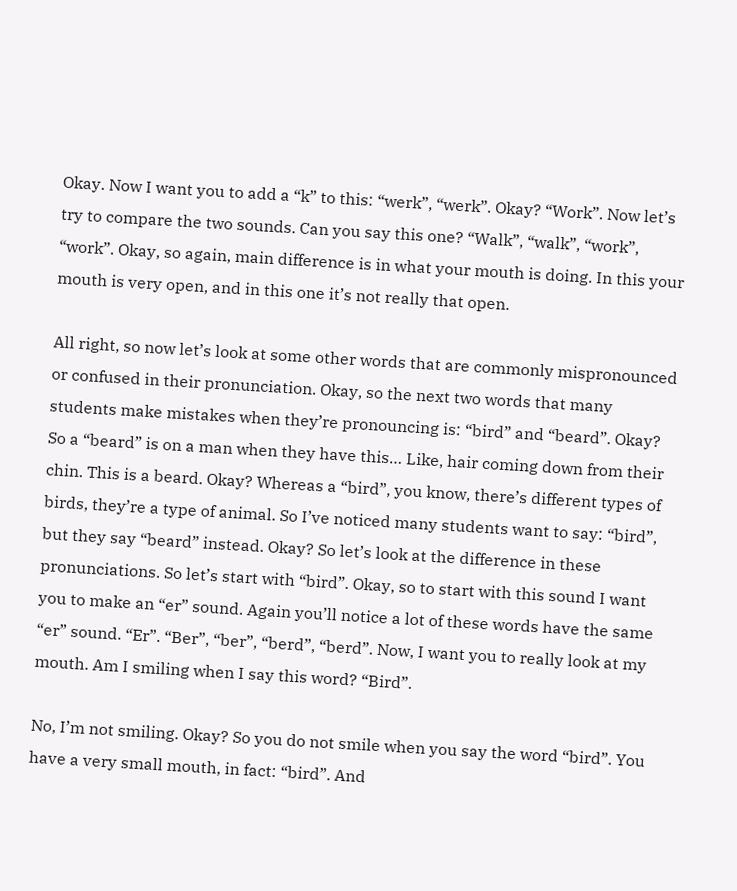Okay. Now I want you to add a “k” to this: “werk”, “werk”. Okay? “Work”. Now let’s try to compare the two sounds. Can you say this one? “Walk”, “walk”, “work”, “work”. Okay, so again, main difference is in what your mouth is doing. In this your mouth is very open, and in this one it’s not really that open.

All right, so now let’s look at some other words that are commonly mispronounced or confused in their pronunciation. Okay, so the next two words that many students make mistakes when they’re pronouncing is: “bird” and “beard”. Okay? So a “beard” is on a man when they have this… Like, hair coming down from their chin. This is a beard. Okay? Whereas a “bird”, you know, there’s different types of birds, they’re a type of animal. So I’ve noticed many students want to say: “bird”, but they say “beard” instead. Okay? So let’s look at the difference in these pronunciations. So let’s start with “bird”. Okay, so to start with this sound I want you to make an “er” sound. Again you’ll notice a lot of these words have the same “er” sound. “Er”. “Ber”, “ber”, “berd”, “berd”. Now, I want you to really look at my mouth. Am I smiling when I say this word? “Bird”.

No, I’m not smiling. Okay? So you do not smile when you say the word “bird”. You have a very small mouth, in fact: “bird”. And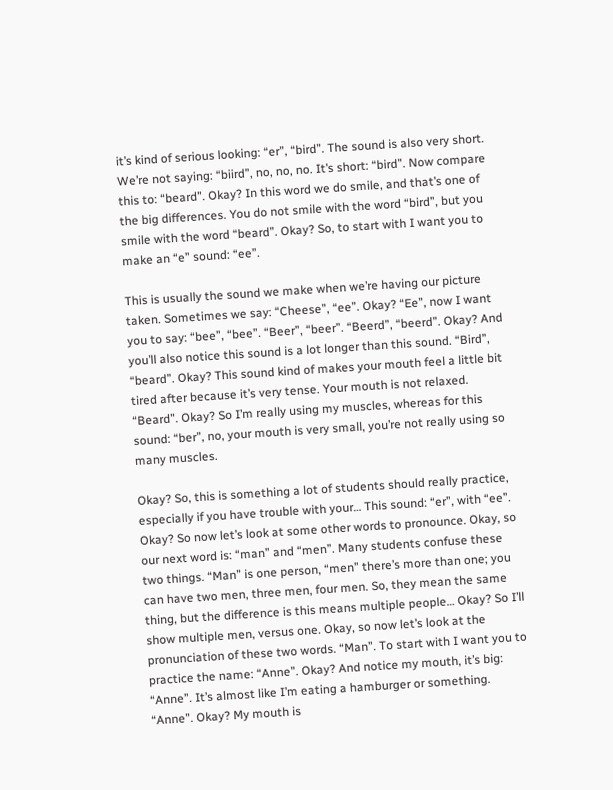it’s kind of serious looking: “er”, “bird”. The sound is also very short. We’re not saying: “biird”, no, no, no. It’s short: “bird”. Now compare this to: “beard”. Okay? In this word we do smile, and that’s one of the big differences. You do not smile with the word “bird”, but you smile with the word “beard”. Okay? So, to start with I want you to make an “e” sound: “ee”.

This is usually the sound we make when we’re having our picture taken. Sometimes we say: “Cheese”, “ee”. Okay? “Ee”, now I want you to say: “bee”, “bee”. “Beer”, “beer”. “Beerd”, “beerd”. Okay? And you’ll also notice this sound is a lot longer than this sound. “Bird”, “beard”. Okay? This sound kind of makes your mouth feel a little bit tired after because it’s very tense. Your mouth is not relaxed. “Beard”. Okay? So I’m really using my muscles, whereas for this sound: “ber”, no, your mouth is very small, you’re not really using so many muscles.

Okay? So, this is something a lot of students should really practice, especially if you have trouble with your… This sound: “er”, with “ee”. Okay? So now let’s look at some other words to pronounce. Okay, so our next word is: “man” and “men”. Many students confuse these two things. “Man” is one person, “men” there’s more than one; you can have two men, three men, four men. So, they mean the same thing, but the difference is this means multiple people… Okay? So I’ll show multiple men, versus one. Okay, so now let’s look at the pronunciation of these two words. “Man”. To start with I want you to practice the name: “Anne”. Okay? And notice my mouth, it’s big: “Anne”. It’s almost like I’m eating a hamburger or something. “Anne”. Okay? My mouth is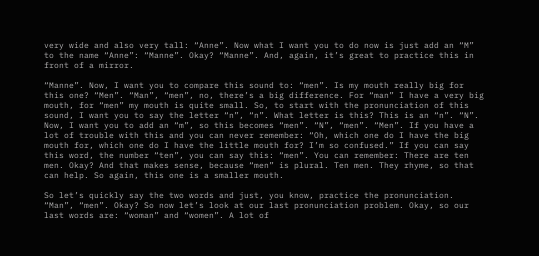very wide and also very tall: “Anne”. Now what I want you to do now is just add an “M” to the name “Anne”: “Manne”. Okay? “Manne”. And, again, it’s great to practice this in front of a mirror.

“Manne”. Now, I want you to compare this sound to: “men”. Is my mouth really big for this one? “Men”. “Man”, “men”, no, there’s a big difference. For “man” I have a very big mouth, for “men” my mouth is quite small. So, to start with the pronunciation of this sound, I want you to say the letter “n”, “n”. What letter is this? This is an “n”. “N”. Now, I want you to add an “m”, so this becomes “men”. “N”, “men”. “Men”. If you have a lot of trouble with this and you can never remember: “Oh, which one do I have the big mouth for, which one do I have the little mouth for? I’m so confused.” If you can say this word, the number “ten”, you can say this: “men”. You can remember: There are ten men. Okay? And that makes sense, because “men” is plural. Ten men. They rhyme, so that can help. So again, this one is a smaller mouth.

So let’s quickly say the two words and just, you know, practice the pronunciation. “Man”, “men”. Okay? So now let’s look at our last pronunciation problem. Okay, so our last words are: “woman” and “women”. A lot of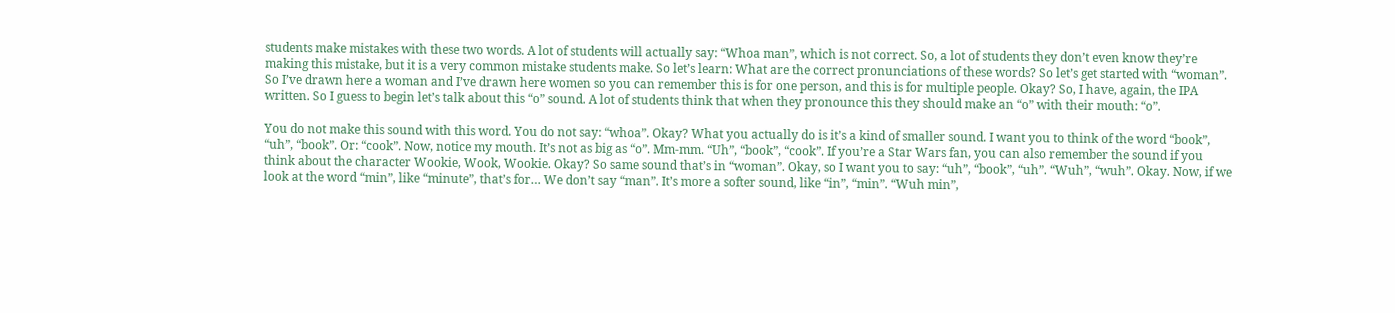students make mistakes with these two words. A lot of students will actually say: “Whoa man”, which is not correct. So, a lot of students they don’t even know they’re making this mistake, but it is a very common mistake students make. So let’s learn: What are the correct pronunciations of these words? So let’s get started with “woman”. So I’ve drawn here a woman and I’ve drawn here women so you can remember this is for one person, and this is for multiple people. Okay? So, I have, again, the IPA written. So I guess to begin let’s talk about this “o” sound. A lot of students think that when they pronounce this they should make an “o” with their mouth: “o”.

You do not make this sound with this word. You do not say: “whoa”. Okay? What you actually do is it’s a kind of smaller sound. I want you to think of the word “book”, “uh”, “book”. Or: “cook”. Now, notice my mouth. It’s not as big as “o”. Mm-mm. “Uh”, “book”, “cook”. If you’re a Star Wars fan, you can also remember the sound if you think about the character Wookie, Wook, Wookie. Okay? So same sound that’s in “woman”. Okay, so I want you to say: “uh”, “book”, “uh”. “Wuh”, “wuh”. Okay. Now, if we look at the word “min”, like “minute”, that’s for… We don’t say “man”. It’s more a softer sound, like “in”, “min”. “Wuh min”,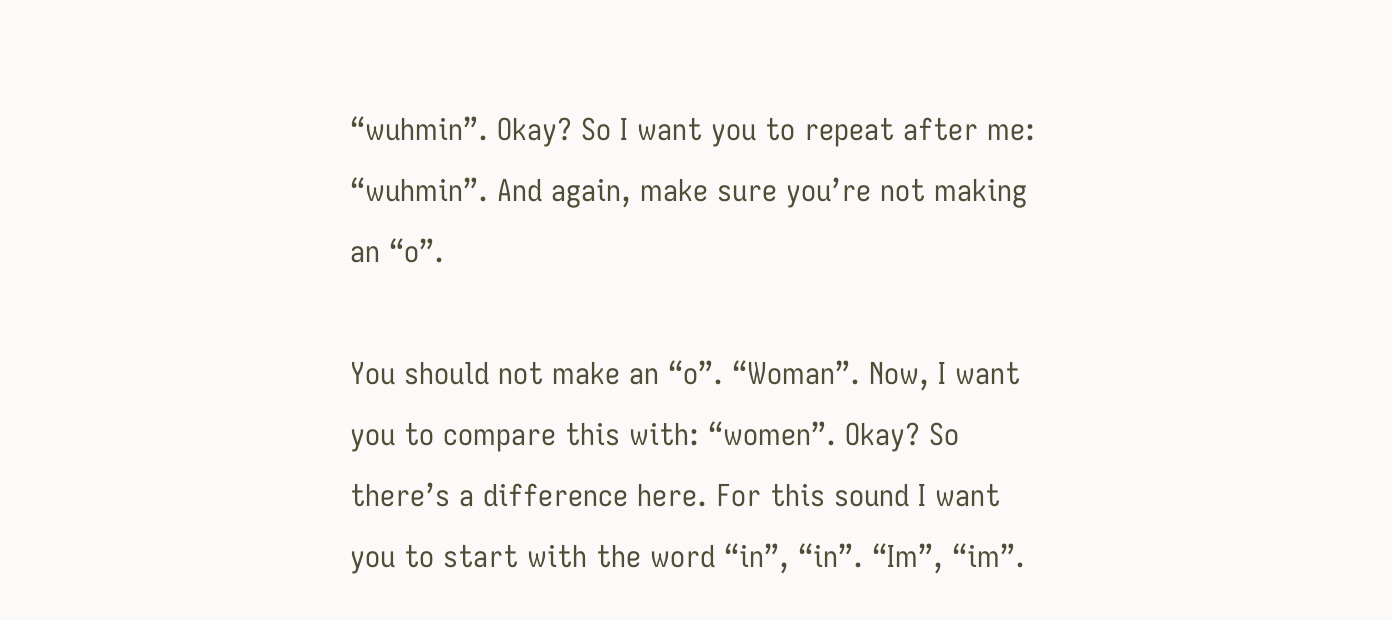“wuhmin”. Okay? So I want you to repeat after me: “wuhmin”. And again, make sure you’re not making an “o”.

You should not make an “o”. “Woman”. Now, I want you to compare this with: “women”. Okay? So there’s a difference here. For this sound I want you to start with the word “in”, “in”. “Im”, “im”.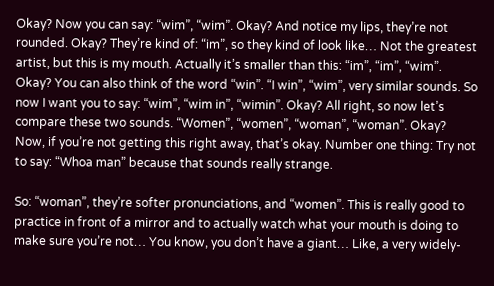Okay? Now you can say: “wim”, “wim”. Okay? And notice my lips, they’re not rounded. Okay? They’re kind of: “im”, so they kind of look like… Not the greatest artist, but this is my mouth. Actually it’s smaller than this: “im”, “im”, “wim”. Okay? You can also think of the word “win”. “I win”, “wim”, very similar sounds. So now I want you to say: “wim”, “wim in”, “wimin”. Okay? All right, so now let’s compare these two sounds. “Women”, “women”, “woman”, “woman”. Okay? Now, if you’re not getting this right away, that’s okay. Number one thing: Try not to say: “Whoa man” because that sounds really strange.

So: “woman”, they’re softer pronunciations, and “women”. This is really good to practice in front of a mirror and to actually watch what your mouth is doing to make sure you’re not… You know, you don’t have a giant… Like, a very widely-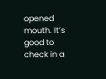opened mouth. It’s good to check in a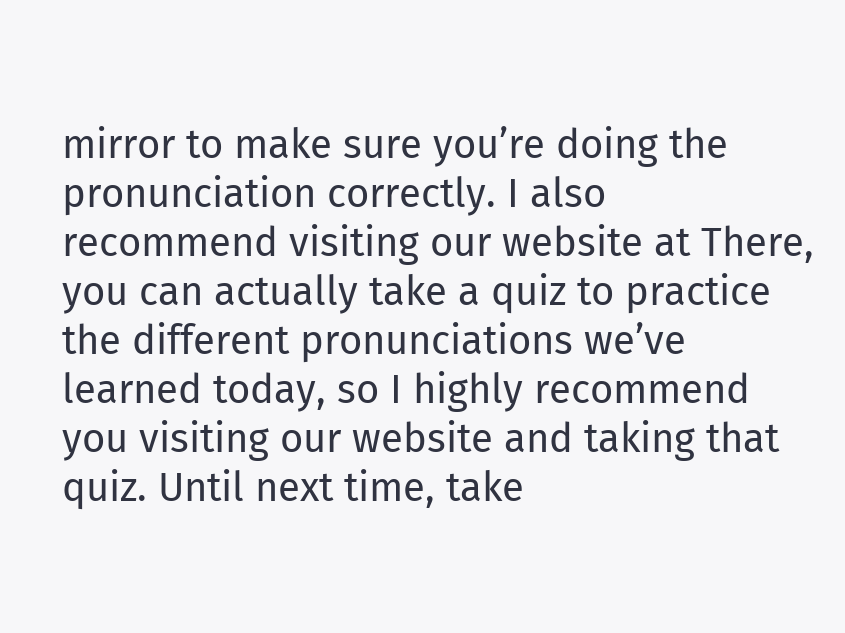mirror to make sure you’re doing the pronunciation correctly. I also recommend visiting our website at There, you can actually take a quiz to practice the different pronunciations we’ve learned today, so I highly recommend you visiting our website and taking that quiz. Until next time, take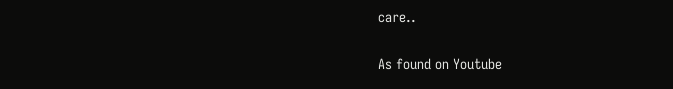care..

As found on Youtube